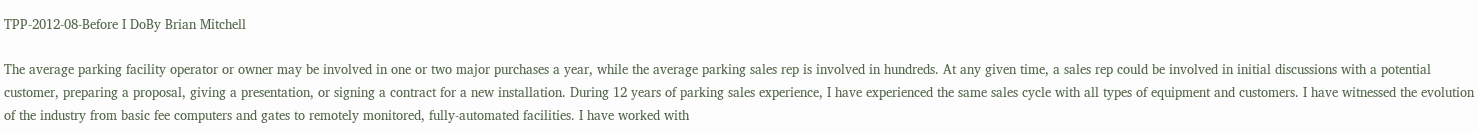TPP-2012-08-Before I DoBy Brian Mitchell

The average parking facility operator or owner may be involved in one or two major purchases a year, while the average parking sales rep is involved in hundreds. At any given time, a sales rep could be involved in initial discussions with a potential customer, preparing a proposal, giving a presentation, or signing a contract for a new installation. During 12 years of parking sales experience, I have experienced the same sales cycle with all types of equipment and customers. I have witnessed the evolution of the industry from basic fee computers and gates to remotely monitored, fully-automated facilities. I have worked with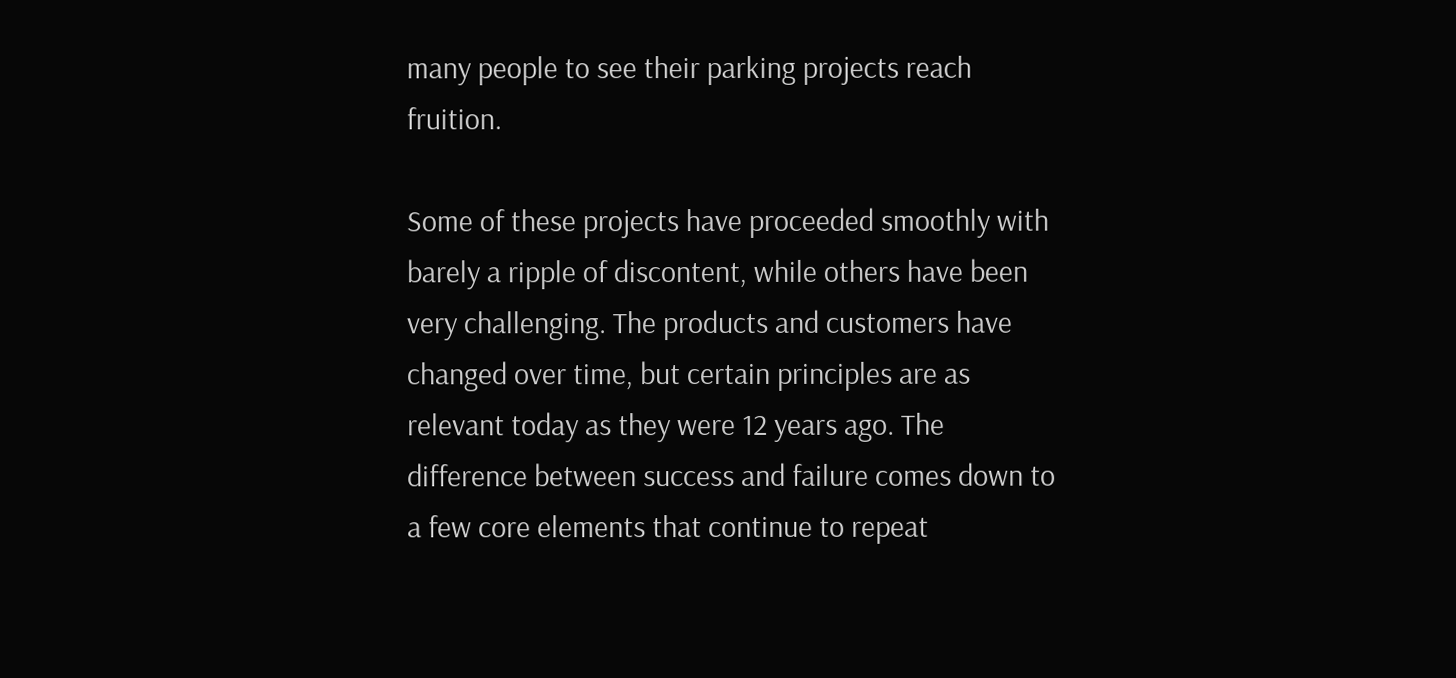many people to see their parking projects reach fruition.

Some of these projects have proceeded smoothly with barely a ripple of discontent, while others have been very challenging. The products and customers have changed over time, but certain principles are as relevant today as they were 12 years ago. The difference between success and failure comes down to a few core elements that continue to repeat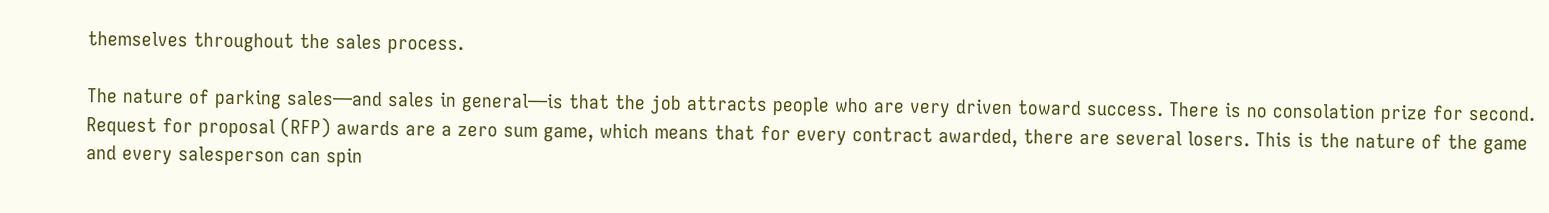themselves throughout the sales process.

The nature of parking sales—and sales in general—is that the job attracts people who are very driven toward success. There is no consolation prize for second. Request for proposal (RFP) awards are a zero sum game, which means that for every contract awarded, there are several losers. This is the nature of the game and every salesperson can spin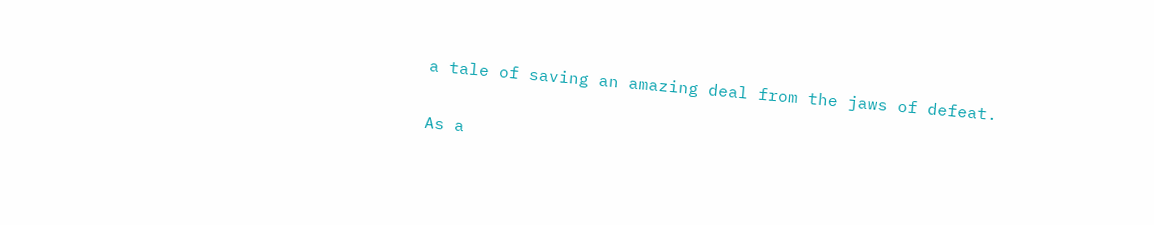a tale of saving an amazing deal from the jaws of defeat.

As a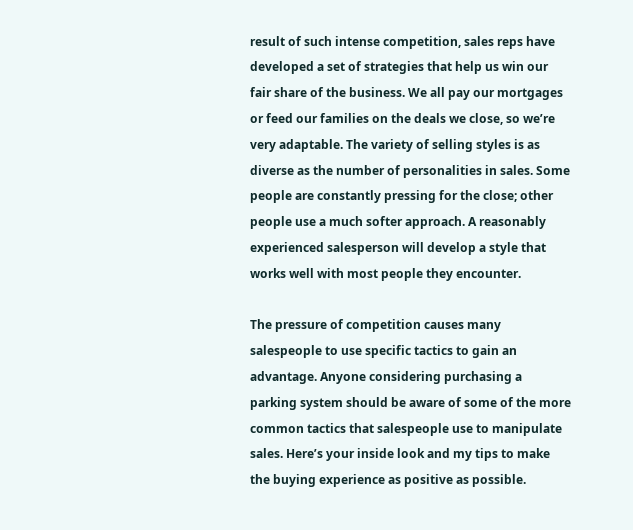result of such intense competition, sales reps have developed a set of strategies that help us win our fair share of the business. We all pay our mortgages or feed our families on the deals we close, so we’re very adaptable. The variety of selling styles is as diverse as the number of personalities in sales. Some people are constantly pressing for the close; other people use a much softer approach. A reasonably experienced salesperson will develop a style that works well with most people they encounter.

The pressure of competition causes many salespeople to use specific tactics to gain an advantage. Anyone considering purchasing a parking system should be aware of some of the more common tactics that salespeople use to manipulate sales. Here’s your inside look and my tips to make the buying experience as positive as possible.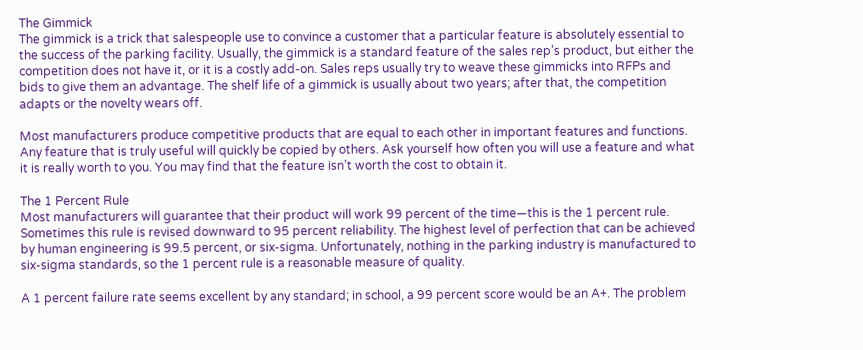The Gimmick
The gimmick is a trick that salespeople use to convince a customer that a particular feature is absolutely essential to the success of the parking facility. Usually, the gimmick is a standard feature of the sales rep’s product, but either the competition does not have it, or it is a costly add-on. Sales reps usually try to weave these gimmicks into RFPs and bids to give them an advantage. The shelf life of a gimmick is usually about two years; after that, the competition adapts or the novelty wears off.

Most manufacturers produce competitive products that are equal to each other in important features and functions. Any feature that is truly useful will quickly be copied by others. Ask yourself how often you will use a feature and what it is really worth to you. You may find that the feature isn’t worth the cost to obtain it.

The 1 Percent Rule
Most manufacturers will guarantee that their product will work 99 percent of the time—this is the 1 percent rule. Sometimes this rule is revised downward to 95 percent reliability. The highest level of perfection that can be achieved by human engineering is 99.5 percent, or six-sigma. Unfortunately, nothing in the parking industry is manufactured to six-sigma standards, so the 1 percent rule is a reasonable measure of quality.

A 1 percent failure rate seems excellent by any standard; in school, a 99 percent score would be an A+. The problem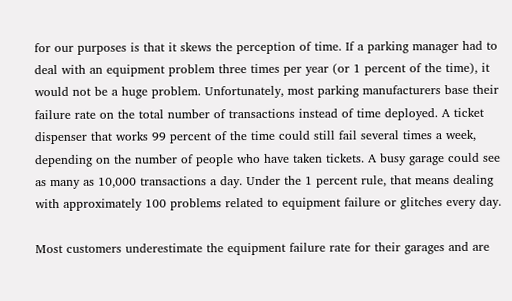for our purposes is that it skews the perception of time. If a parking manager had to deal with an equipment problem three times per year (or 1 percent of the time), it would not be a huge problem. Unfortunately, most parking manufacturers base their failure rate on the total number of transactions instead of time deployed. A ticket dispenser that works 99 percent of the time could still fail several times a week, depending on the number of people who have taken tickets. A busy garage could see as many as 10,000 transactions a day. Under the 1 percent rule, that means dealing with approximately 100 problems related to equipment failure or glitches every day.

Most customers underestimate the equipment failure rate for their garages and are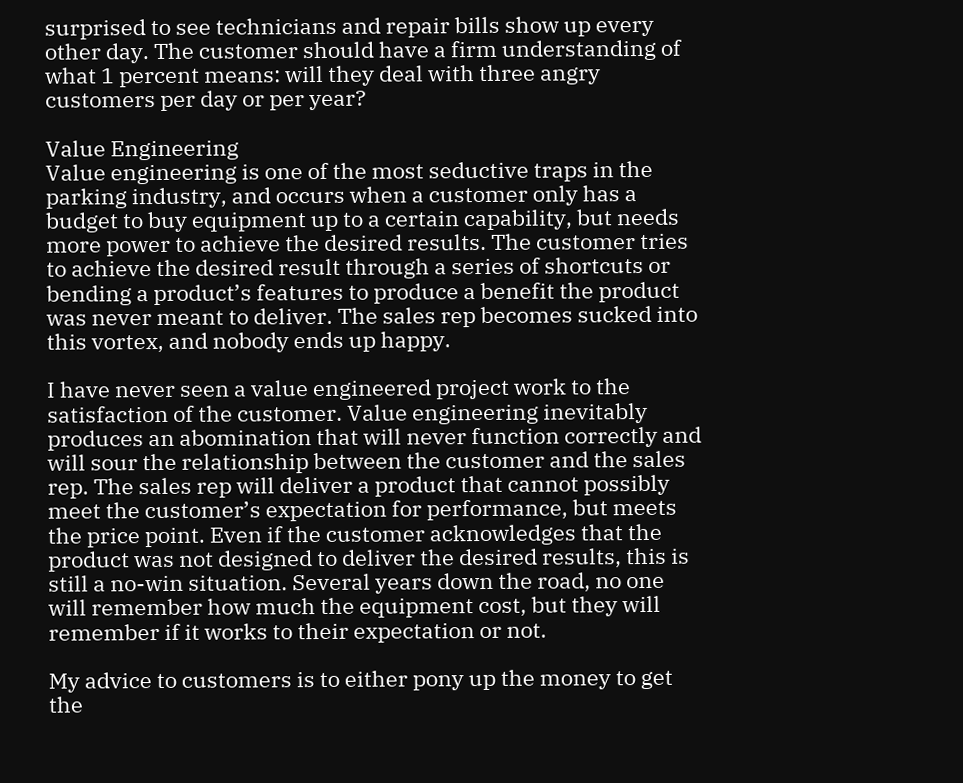surprised to see technicians and repair bills show up every other day. The customer should have a firm understanding of what 1 percent means: will they deal with three angry customers per day or per year?

Value Engineering
Value engineering is one of the most seductive traps in the parking industry, and occurs when a customer only has a budget to buy equipment up to a certain capability, but needs more power to achieve the desired results. The customer tries to achieve the desired result through a series of shortcuts or bending a product’s features to produce a benefit the product was never meant to deliver. The sales rep becomes sucked into this vortex, and nobody ends up happy.

I have never seen a value engineered project work to the satisfaction of the customer. Value engineering inevitably produces an abomination that will never function correctly and will sour the relationship between the customer and the sales rep. The sales rep will deliver a product that cannot possibly meet the customer’s expectation for performance, but meets the price point. Even if the customer acknowledges that the product was not designed to deliver the desired results, this is still a no-win situation. Several years down the road, no one will remember how much the equipment cost, but they will remember if it works to their expectation or not.

My advice to customers is to either pony up the money to get the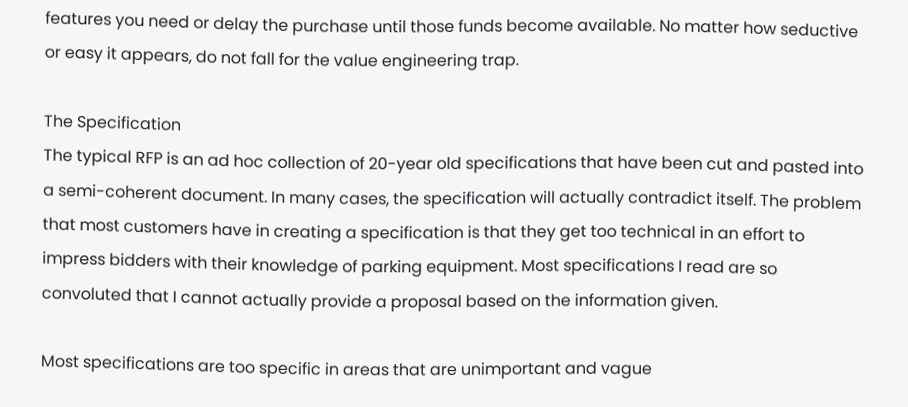features you need or delay the purchase until those funds become available. No matter how seductive or easy it appears, do not fall for the value engineering trap.

The Specification
The typical RFP is an ad hoc collection of 20-year old specifications that have been cut and pasted into a semi-coherent document. In many cases, the specification will actually contradict itself. The problem that most customers have in creating a specification is that they get too technical in an effort to impress bidders with their knowledge of parking equipment. Most specifications I read are so convoluted that I cannot actually provide a proposal based on the information given.

Most specifications are too specific in areas that are unimportant and vague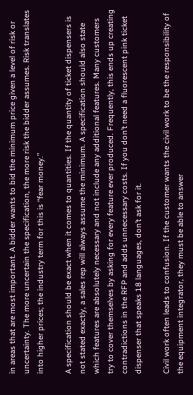in areas that are most important. A bidder wants to bid the minimum price given a level of risk or uncertainty. The more uncertain the specification, the more risk the bidder assumes. Risk translates into higher prices; the industry term for this is “fear money.”

A specification should be exact when it comes to quantities. If the quantity of ticket dispensers is not stated exactly, a sales rep will always assume the minimum. A specification should also state which features are absolutely necessary and not include any additional features. Many customers try to cover themselves by asking for every feature ever produced. Frequently, this ends up creating contradictions in the RFP and adds unnecessary costs. If you don’t need a fluorescent pink ticket dispenser that speaks 18 languages, don’t ask for it.

Civil work often leads to confusion. If the customer wants the civil work to be the responsibility of the equipment integrator, they must be able to answer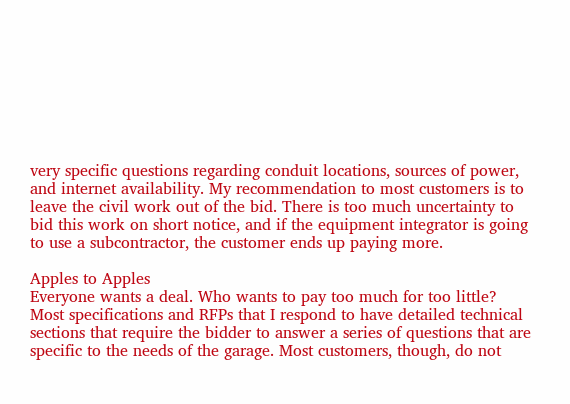very specific questions regarding conduit locations, sources of power, and internet availability. My recommendation to most customers is to leave the civil work out of the bid. There is too much uncertainty to bid this work on short notice, and if the equipment integrator is going to use a subcontractor, the customer ends up paying more.

Apples to Apples
Everyone wants a deal. Who wants to pay too much for too little? Most specifications and RFPs that I respond to have detailed technical sections that require the bidder to answer a series of questions that are specific to the needs of the garage. Most customers, though, do not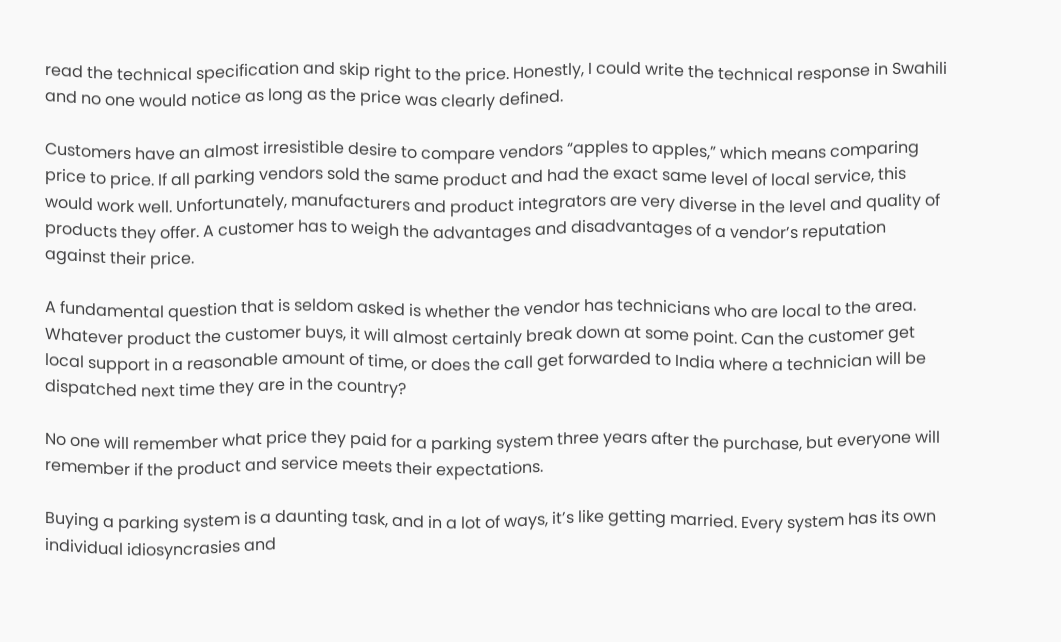read the technical specification and skip right to the price. Honestly, I could write the technical response in Swahili and no one would notice as long as the price was clearly defined.

Customers have an almost irresistible desire to compare vendors “apples to apples,” which means comparing price to price. If all parking vendors sold the same product and had the exact same level of local service, this would work well. Unfortunately, manufacturers and product integrators are very diverse in the level and quality of products they offer. A customer has to weigh the advantages and disadvantages of a vendor’s reputation against their price.

A fundamental question that is seldom asked is whether the vendor has technicians who are local to the area. Whatever product the customer buys, it will almost certainly break down at some point. Can the customer get local support in a reasonable amount of time, or does the call get forwarded to India where a technician will be dispatched next time they are in the country?

No one will remember what price they paid for a parking system three years after the purchase, but everyone will remember if the product and service meets their expectations.

Buying a parking system is a daunting task, and in a lot of ways, it’s like getting married. Every system has its own individual idiosyncrasies and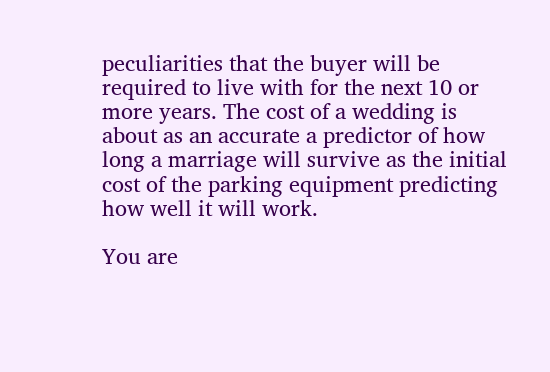peculiarities that the buyer will be required to live with for the next 10 or more years. The cost of a wedding is about as an accurate a predictor of how long a marriage will survive as the initial cost of the parking equipment predicting how well it will work.

You are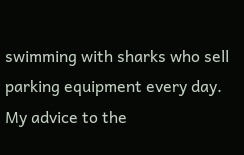swimming with sharks who sell parking equipment every day. My advice to the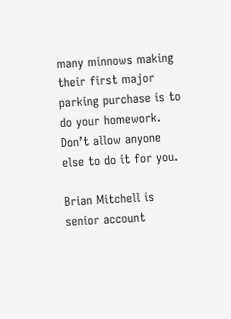many minnows making their first major parking purchase is to do your homework. Don’t allow anyone else to do it for you.

Brian Mitchell is senior account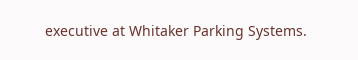executive at Whitaker Parking Systems.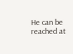He can be reached at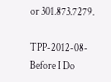or 301.873.7279.

TPP-2012-08-Before I Do